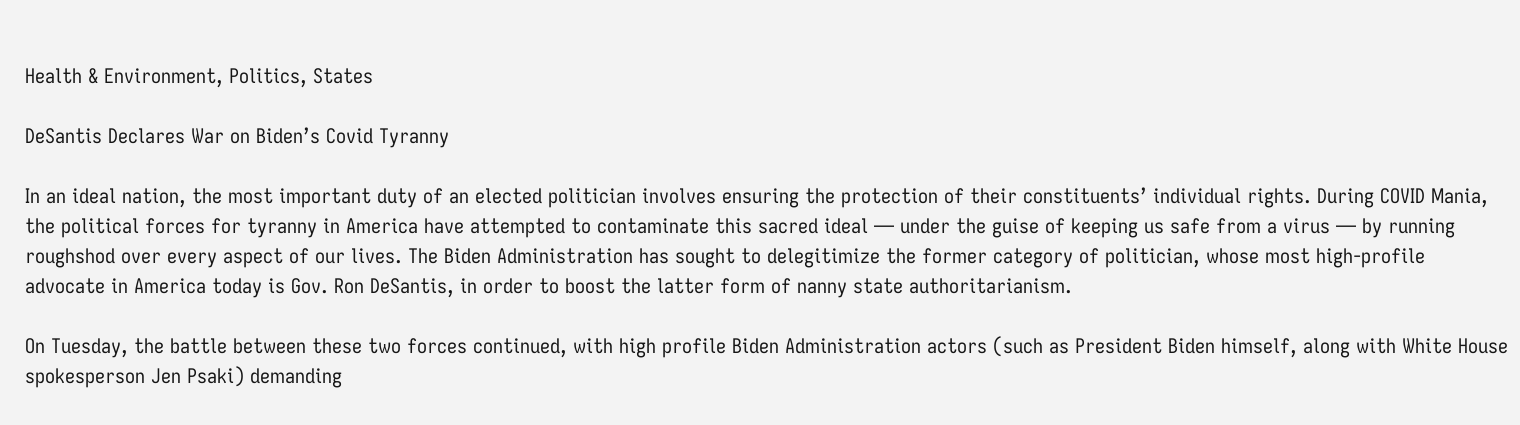Health & Environment, Politics, States

DeSantis Declares War on Biden’s Covid Tyranny

In an ideal nation, the most important duty of an elected politician involves ensuring the protection of their constituents’ individual rights. During COVID Mania, the political forces for tyranny in America have attempted to contaminate this sacred ideal — under the guise of keeping us safe from a virus — by running roughshod over every aspect of our lives. The Biden Administration has sought to delegitimize the former category of politician, whose most high-profile advocate in America today is Gov. Ron DeSantis, in order to boost the latter form of nanny state authoritarianism.

On Tuesday, the battle between these two forces continued, with high profile Biden Administration actors (such as President Biden himself, along with White House spokesperson Jen Psaki) demanding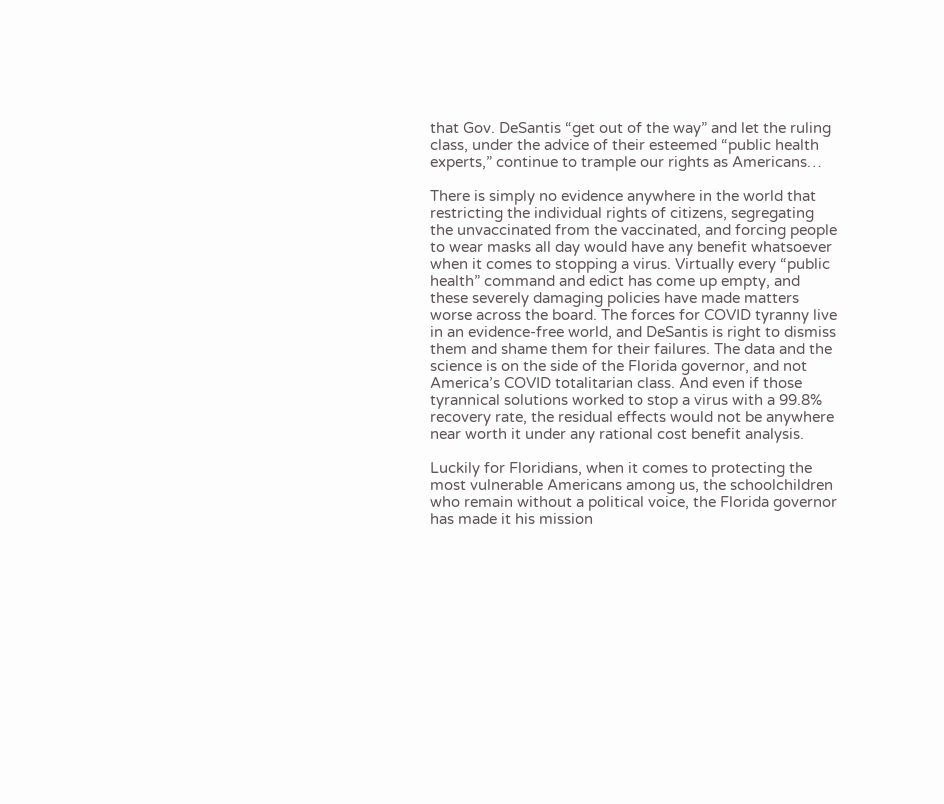that Gov. DeSantis “get out of the way” and let the ruling class, under the advice of their esteemed “public health experts,” continue to trample our rights as Americans…

There is simply no evidence anywhere in the world that restricting the individual rights of citizens, segregating the unvaccinated from the vaccinated, and forcing people to wear masks all day would have any benefit whatsoever when it comes to stopping a virus. Virtually every “public health” command and edict has come up empty, and these severely damaging policies have made matters worse across the board. The forces for COVID tyranny live in an evidence-free world, and DeSantis is right to dismiss them and shame them for their failures. The data and the science is on the side of the Florida governor, and not America’s COVID totalitarian class. And even if those tyrannical solutions worked to stop a virus with a 99.8% recovery rate, the residual effects would not be anywhere near worth it under any rational cost benefit analysis.

Luckily for Floridians, when it comes to protecting the most vulnerable Americans among us, the schoolchildren who remain without a political voice, the Florida governor has made it his mission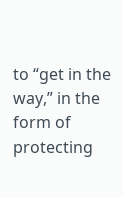to “get in the way,” in the form of protecting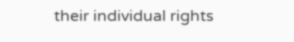their individual rights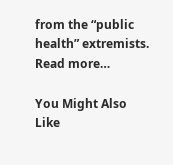from the “public health” extremists. Read more…

You Might Also Like